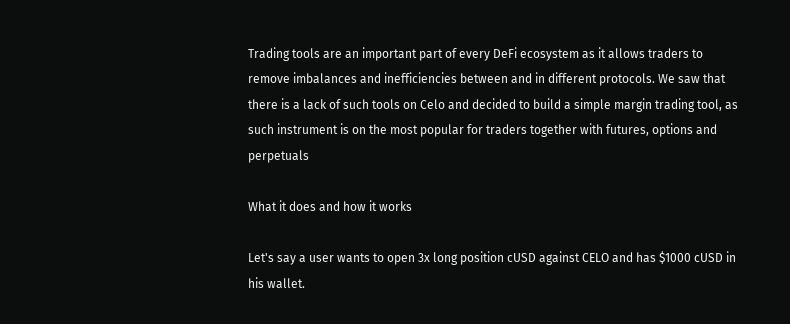Trading tools are an important part of every DeFi ecosystem as it allows traders to remove imbalances and inefficiencies between and in different protocols. We saw that there is a lack of such tools on Celo and decided to build a simple margin trading tool, as such instrument is on the most popular for traders together with futures, options and perpetuals

What it does and how it works

Let's say a user wants to open 3x long position cUSD against CELO and has $1000 cUSD in his wallet.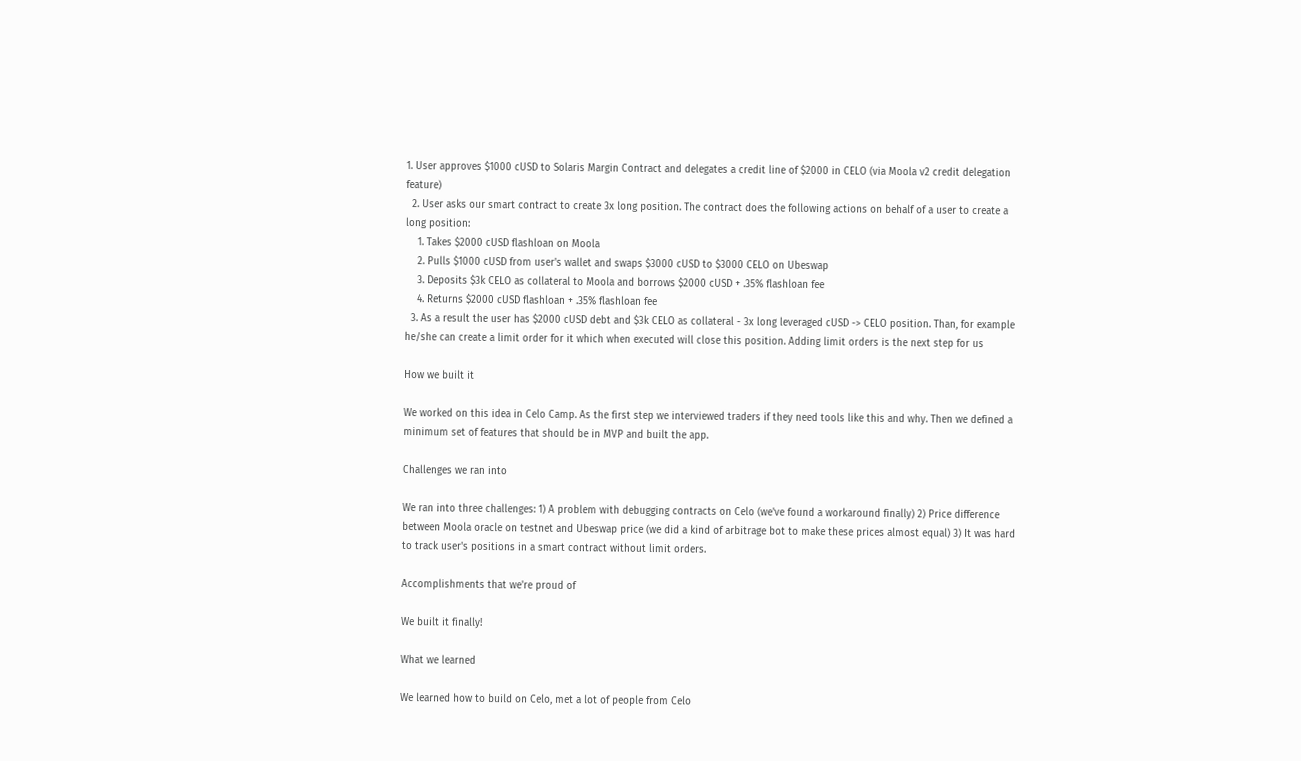1. User approves $1000 cUSD to Solaris Margin Contract and delegates a credit line of $2000 in CELO (via Moola v2 credit delegation feature)
  2. User asks our smart contract to create 3x long position. The contract does the following actions on behalf of a user to create a long position:
    1. Takes $2000 cUSD flashloan on Moola
    2. Pulls $1000 cUSD from user's wallet and swaps $3000 cUSD to $3000 CELO on Ubeswap
    3. Deposits $3k CELO as collateral to Moola and borrows $2000 cUSD + .35% flashloan fee
    4. Returns $2000 cUSD flashloan + .35% flashloan fee
  3. As a result the user has $2000 cUSD debt and $3k CELO as collateral - 3x long leveraged cUSD -> CELO position. Than, for example he/she can create a limit order for it which when executed will close this position. Adding limit orders is the next step for us

How we built it

We worked on this idea in Celo Camp. As the first step we interviewed traders if they need tools like this and why. Then we defined a minimum set of features that should be in MVP and built the app.

Challenges we ran into

We ran into three challenges: 1) A problem with debugging contracts on Celo (we've found a workaround finally) 2) Price difference between Moola oracle on testnet and Ubeswap price (we did a kind of arbitrage bot to make these prices almost equal) 3) It was hard to track user's positions in a smart contract without limit orders.

Accomplishments that we're proud of

We built it finally!

What we learned

We learned how to build on Celo, met a lot of people from Celo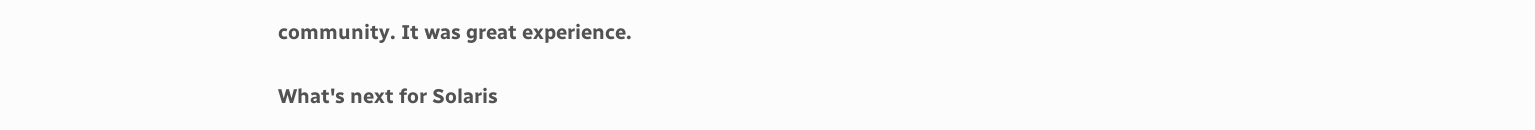community. It was great experience.

What's next for Solaris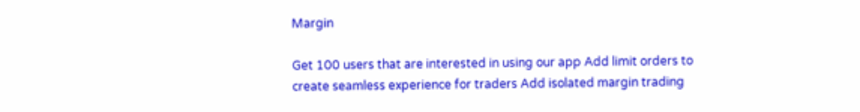Margin

Get 100 users that are interested in using our app Add limit orders to create seamless experience for traders Add isolated margin trading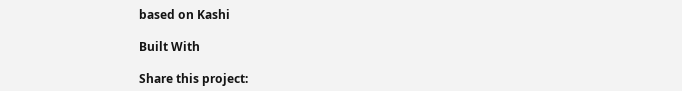based on Kashi

Built With

Share this project: